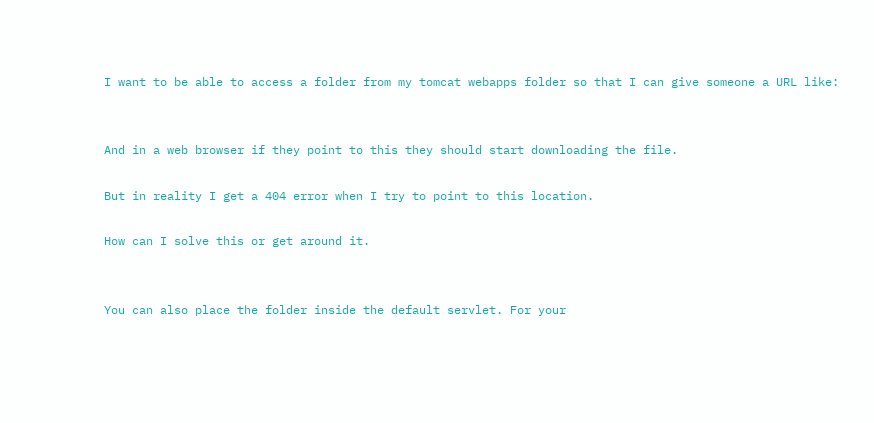I want to be able to access a folder from my tomcat webapps folder so that I can give someone a URL like:


And in a web browser if they point to this they should start downloading the file.

But in reality I get a 404 error when I try to point to this location.

How can I solve this or get around it.


You can also place the folder inside the default servlet. For your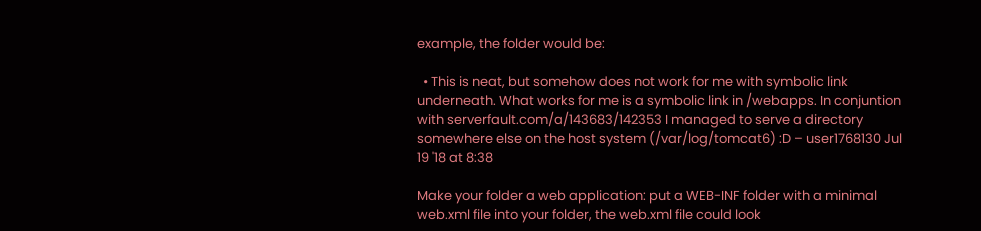example, the folder would be:

  • This is neat, but somehow does not work for me with symbolic link underneath. What works for me is a symbolic link in /webapps. In conjuntion with serverfault.com/a/143683/142353 I managed to serve a directory somewhere else on the host system (/var/log/tomcat6) :D – user1768130 Jul 19 '18 at 8:38

Make your folder a web application: put a WEB-INF folder with a minimal web.xml file into your folder, the web.xml file could look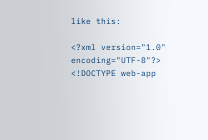like this:

<?xml version="1.0" encoding="UTF-8"?>
<!DOCTYPE web-app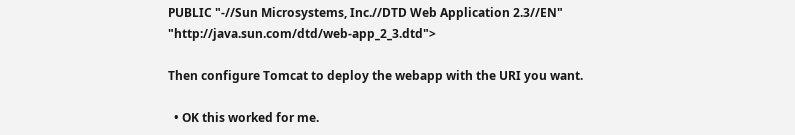PUBLIC "-//Sun Microsystems, Inc.//DTD Web Application 2.3//EN" "http://java.sun.com/dtd/web-app_2_3.dtd">

Then configure Tomcat to deploy the webapp with the URI you want.

  • OK this worked for me.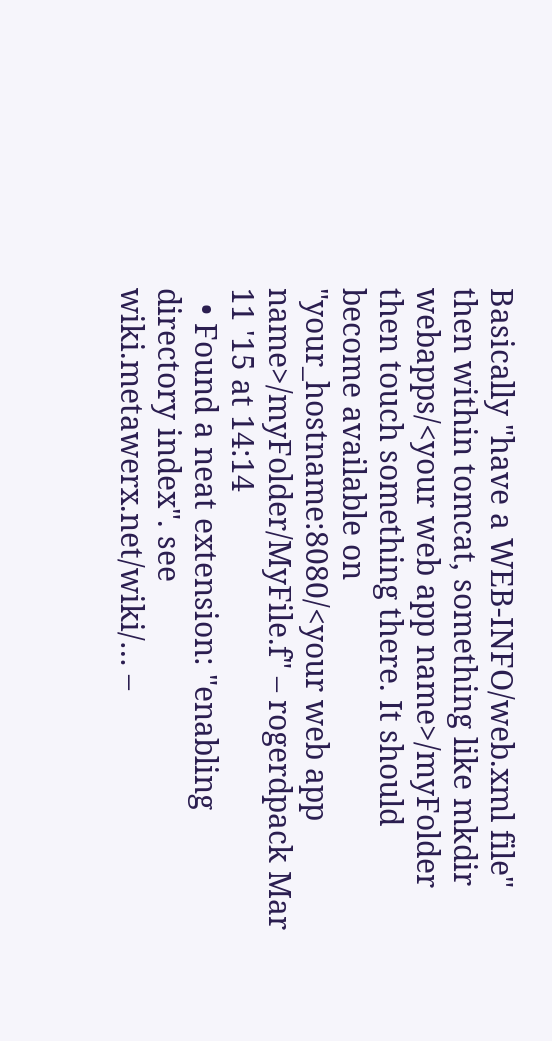Basically "have a WEB-INFO/web.xml file" then within tomcat, something like mkdir webapps/<your web app name>/myFolder then touch something there. It should become available on "your_hostname:8080/<your web app name>/myFolder/MyFile.f" – rogerdpack Mar 11 '15 at 14:14
  • Found a neat extension: "enabling directory index". see wiki.metawerx.net/wiki/… –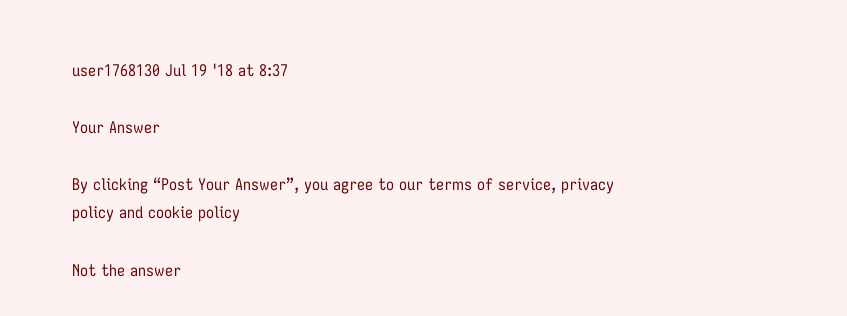user1768130 Jul 19 '18 at 8:37

Your Answer

By clicking “Post Your Answer”, you agree to our terms of service, privacy policy and cookie policy

Not the answer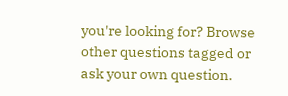you're looking for? Browse other questions tagged or ask your own question.